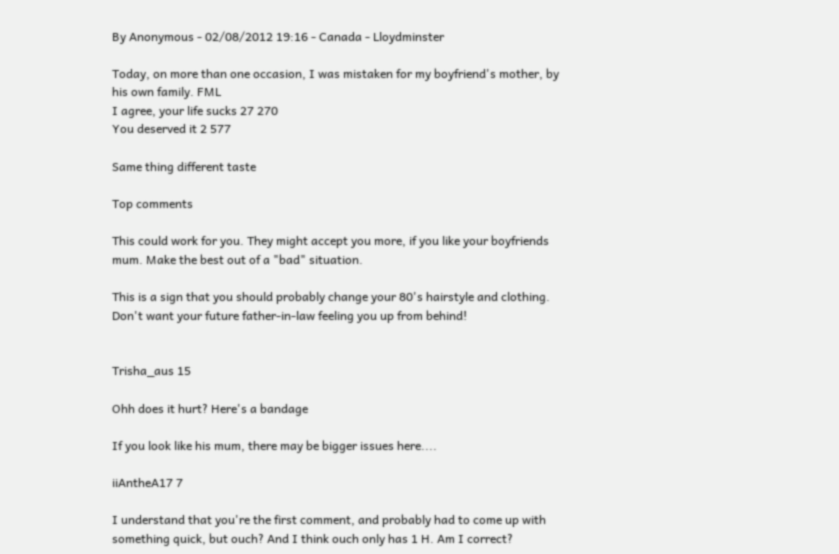By Anonymous - 02/08/2012 19:16 - Canada - Lloydminster

Today, on more than one occasion, I was mistaken for my boyfriend's mother, by his own family. FML
I agree, your life sucks 27 270
You deserved it 2 577

Same thing different taste

Top comments

This could work for you. They might accept you more, if you like your boyfriends mum. Make the best out of a "bad" situation.

This is a sign that you should probably change your 80's hairstyle and clothing. Don't want your future father-in-law feeling you up from behind!


Trisha_aus 15

Ohh does it hurt? Here's a bandage

If you look like his mum, there may be bigger issues here....

iiAntheA17 7

I understand that you're the first comment, and probably had to come up with something quick, but ouch? And I think ouch only has 1 H. Am I correct?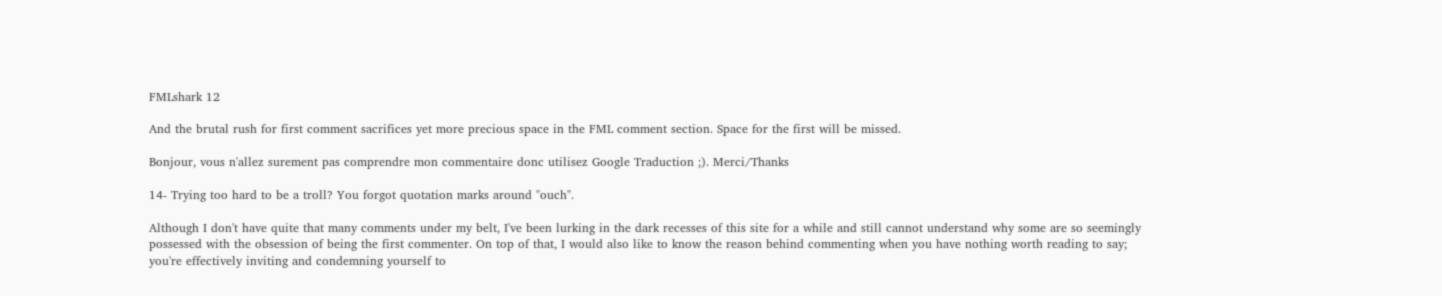FMLshark 12

And the brutal rush for first comment sacrifices yet more precious space in the FML comment section. Space for the first will be missed.

Bonjour, vous n'allez surement pas comprendre mon commentaire donc utilisez Google Traduction ;). Merci/Thanks

14- Trying too hard to be a troll? You forgot quotation marks around "ouch".

Although I don't have quite that many comments under my belt, I've been lurking in the dark recesses of this site for a while and still cannot understand why some are so seemingly possessed with the obsession of being the first commenter. On top of that, I would also like to know the reason behind commenting when you have nothing worth reading to say; you're effectively inviting and condemning yourself to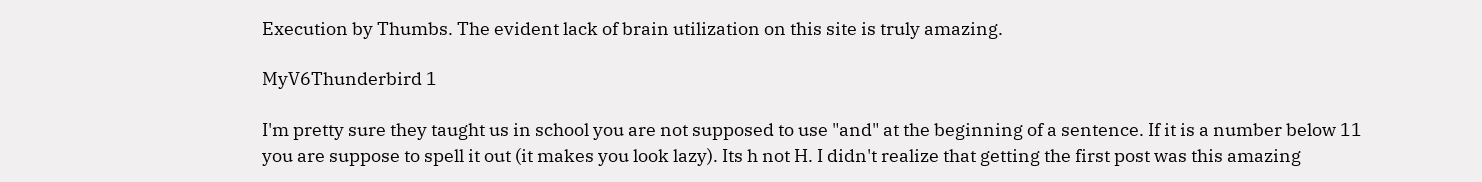Execution by Thumbs. The evident lack of brain utilization on this site is truly amazing.

MyV6Thunderbird 1

I'm pretty sure they taught us in school you are not supposed to use "and" at the beginning of a sentence. If it is a number below 11 you are suppose to spell it out (it makes you look lazy). Its h not H. I didn't realize that getting the first post was this amazing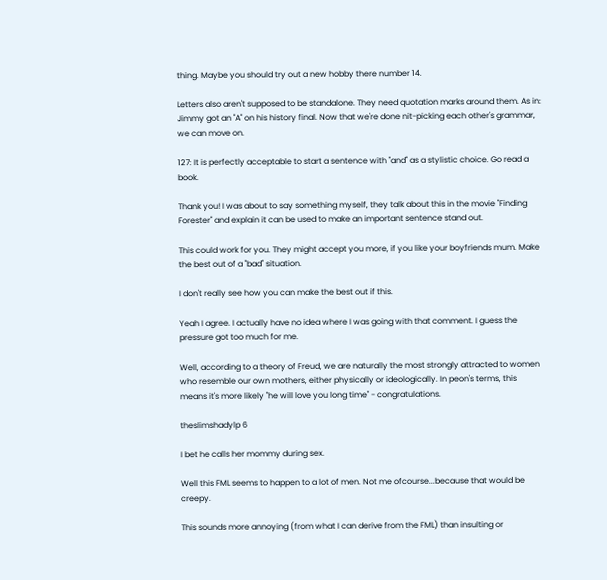thing. Maybe you should try out a new hobby there number 14.

Letters also aren't supposed to be standalone. They need quotation marks around them. As in: Jimmy got an "A" on his history final. Now that we're done nit-picking each other's grammar, we can move on.

127: It is perfectly acceptable to start a sentence with "and" as a stylistic choice. Go read a book.

Thank you! I was about to say something myself, they talk about this in the movie "Finding Forester" and explain it can be used to make an important sentence stand out.

This could work for you. They might accept you more, if you like your boyfriends mum. Make the best out of a "bad" situation.

I don't really see how you can make the best out if this.

Yeah I agree. I actually have no idea where I was going with that comment. I guess the pressure got too much for me.

Well, according to a theory of Freud, we are naturally the most strongly attracted to women who resemble our own mothers, either physically or ideologically. In peon's terms, this means it's more likely "he will love you long time" - congratulations.

theslimshadylp 6

I bet he calls her mommy during sex.

Well this FML seems to happen to a lot of men. Not me ofcourse...because that would be creepy.

This sounds more annoying (from what I can derive from the FML) than insulting or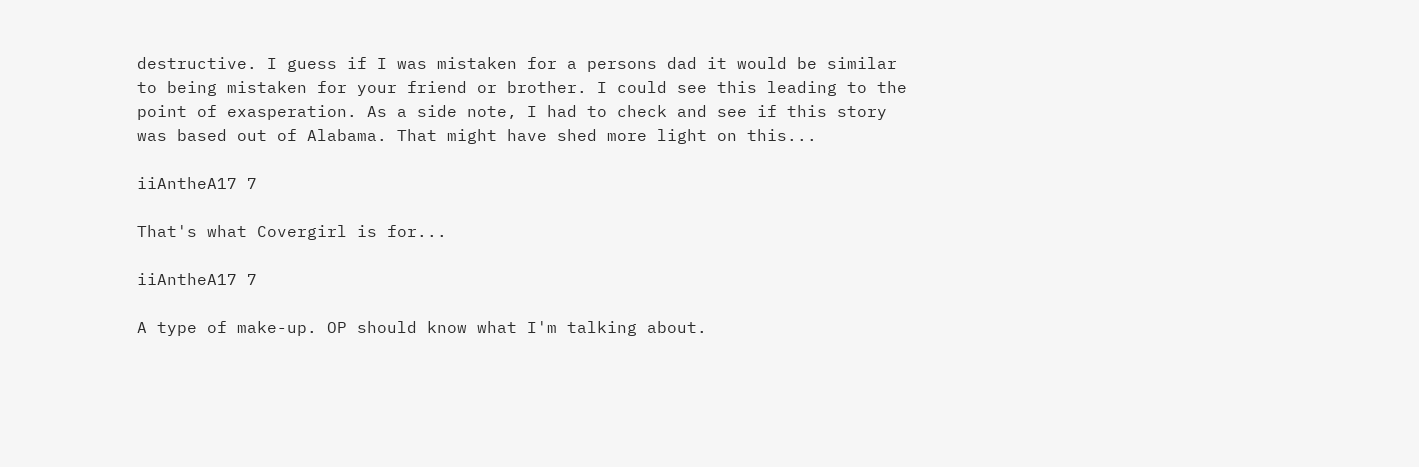destructive. I guess if I was mistaken for a persons dad it would be similar to being mistaken for your friend or brother. I could see this leading to the point of exasperation. As a side note, I had to check and see if this story was based out of Alabama. That might have shed more light on this...

iiAntheA17 7

That's what Covergirl is for...

iiAntheA17 7

A type of make-up. OP should know what I'm talking about.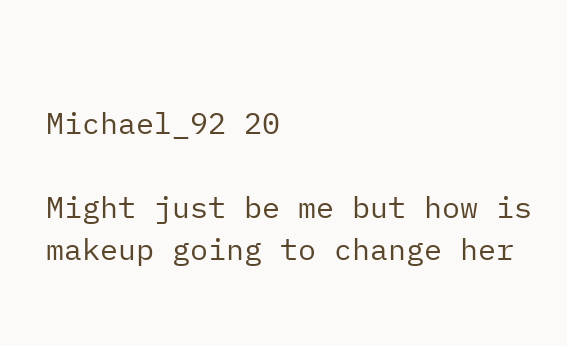Michael_92 20

Might just be me but how is makeup going to change her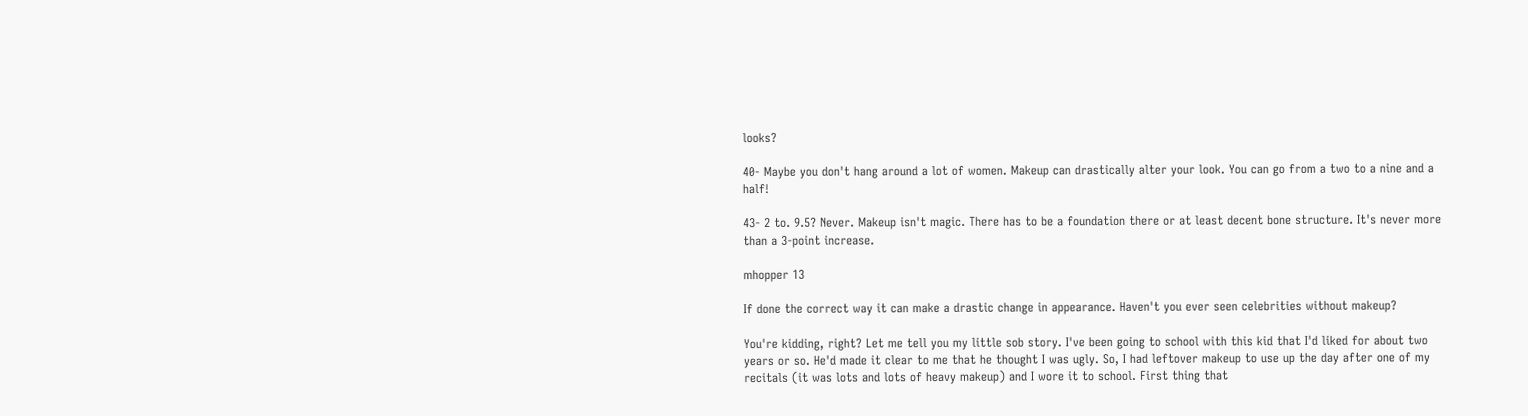looks?

40- Maybe you don't hang around a lot of women. Makeup can drastically alter your look. You can go from a two to a nine and a half!

43- 2 to. 9.5? Never. Makeup isn't magic. There has to be a foundation there or at least decent bone structure. It's never more than a 3-point increase.

mhopper 13

If done the correct way it can make a drastic change in appearance. Haven't you ever seen celebrities without makeup?

You're kidding, right? Let me tell you my little sob story. I've been going to school with this kid that I'd liked for about two years or so. He'd made it clear to me that he thought I was ugly. So, I had leftover makeup to use up the day after one of my recitals (it was lots and lots of heavy makeup) and I wore it to school. First thing that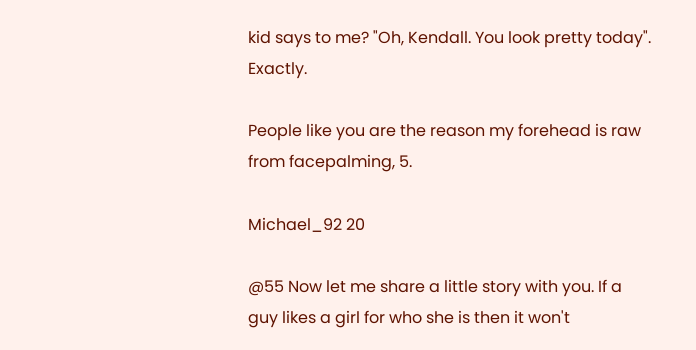kid says to me? "Oh, Kendall. You look pretty today". Exactly.

People like you are the reason my forehead is raw from facepalming, 5.

Michael_92 20

@55 Now let me share a little story with you. If a guy likes a girl for who she is then it won't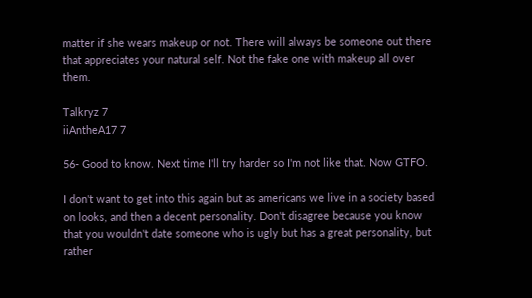matter if she wears makeup or not. There will always be someone out there that appreciates your natural self. Not the fake one with makeup all over them.

Talkryz 7
iiAntheA17 7

56- Good to know. Next time I'll try harder so I'm not like that. Now GTFO.

I don't want to get into this again but as americans we live in a society based on looks, and then a decent personality. Don't disagree because you know that you wouldn't date someone who is ugly but has a great personality, but rather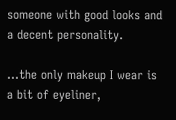someone with good looks and a decent personality.

...the only makeup I wear is a bit of eyeliner,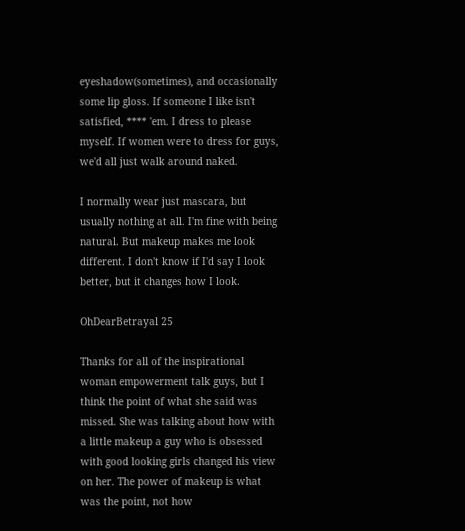eyeshadow(sometimes), and occasionally some lip gloss. If someone I like isn't satisfied, **** 'em. I dress to please myself. If women were to dress for guys, we'd all just walk around naked.

I normally wear just mascara, but usually nothing at all. I'm fine with being natural. But makeup makes me look different. I don't know if I'd say I look better, but it changes how I look.

OhDearBetrayal 25

Thanks for all of the inspirational woman empowerment talk guys, but I think the point of what she said was missed. She was talking about how with a little makeup a guy who is obsessed with good looking girls changed his view on her. The power of makeup is what was the point, not how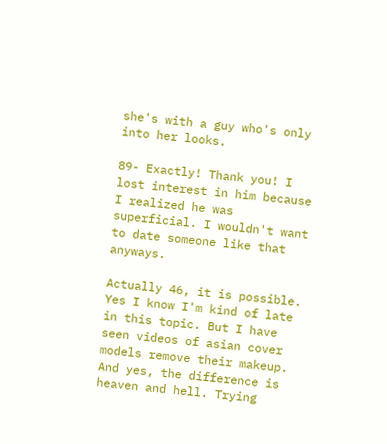she's with a guy who's only into her looks.

89- Exactly! Thank you! I lost interest in him because I realized he was superficial. I wouldn't want to date someone like that anyways.

Actually 46, it is possible. Yes I know I'm kind of late in this topic. But I have seen videos of asian cover models remove their makeup. And yes, the difference is heaven and hell. Trying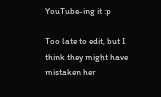YouTube-ing it :p

Too late to edit, but I think they might have mistaken her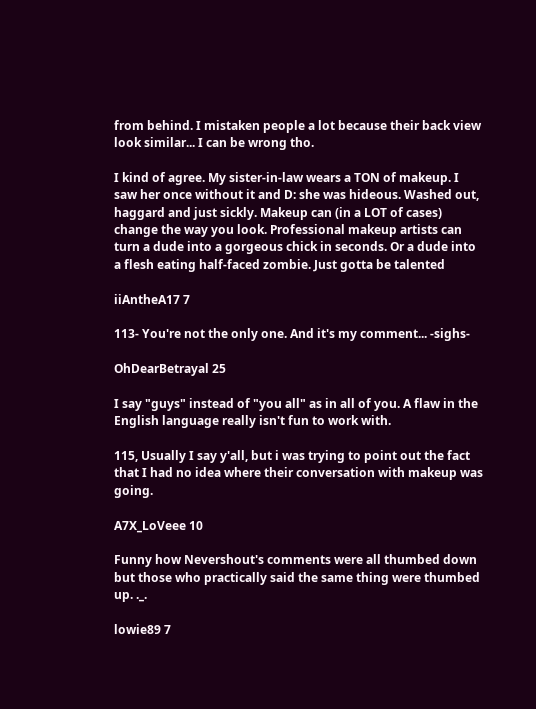from behind. I mistaken people a lot because their back view look similar... I can be wrong tho.

I kind of agree. My sister-in-law wears a TON of makeup. I saw her once without it and D: she was hideous. Washed out, haggard and just sickly. Makeup can (in a LOT of cases) change the way you look. Professional makeup artists can turn a dude into a gorgeous chick in seconds. Or a dude into a flesh eating half-faced zombie. Just gotta be talented

iiAntheA17 7

113- You're not the only one. And it's my comment... -sighs-

OhDearBetrayal 25

I say "guys" instead of "you all" as in all of you. A flaw in the English language really isn't fun to work with.

115, Usually I say y'all, but i was trying to point out the fact that I had no idea where their conversation with makeup was going.

A7X_LoVeee 10

Funny how Nevershout's comments were all thumbed down but those who practically said the same thing were thumbed up. ._.

lowie89 7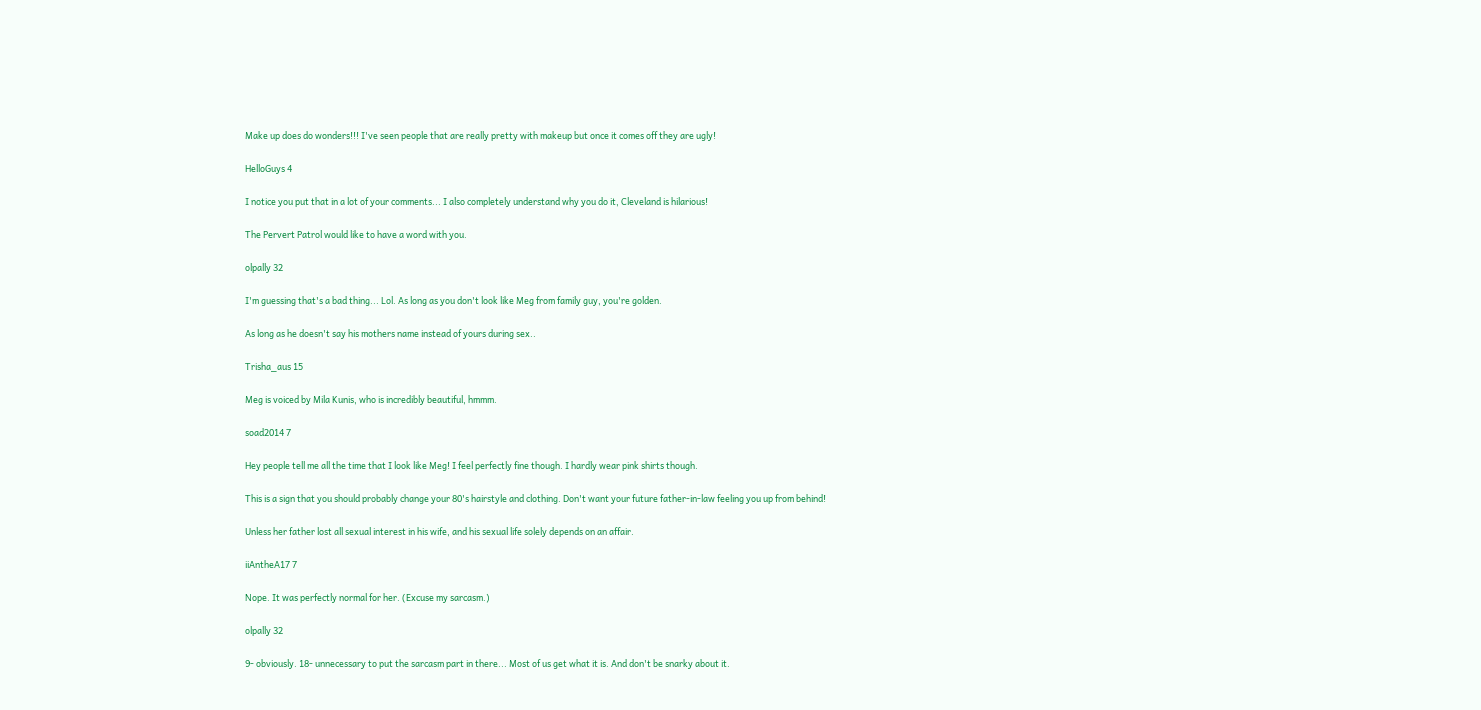Make up does do wonders!!! I've seen people that are really pretty with makeup but once it comes off they are ugly!

HelloGuys 4

I notice you put that in a lot of your comments... I also completely understand why you do it, Cleveland is hilarious!

The Pervert Patrol would like to have a word with you.

olpally 32

I'm guessing that's a bad thing... Lol. As long as you don't look like Meg from family guy, you're golden.

As long as he doesn't say his mothers name instead of yours during sex..

Trisha_aus 15

Meg is voiced by Mila Kunis, who is incredibly beautiful, hmmm.

soad2014 7

Hey people tell me all the time that I look like Meg! I feel perfectly fine though. I hardly wear pink shirts though.

This is a sign that you should probably change your 80's hairstyle and clothing. Don't want your future father-in-law feeling you up from behind!

Unless her father lost all sexual interest in his wife, and his sexual life solely depends on an affair.

iiAntheA17 7

Nope. It was perfectly normal for her. (Excuse my sarcasm.)

olpally 32

9- obviously. 18- unnecessary to put the sarcasm part in there... Most of us get what it is. And don't be snarky about it.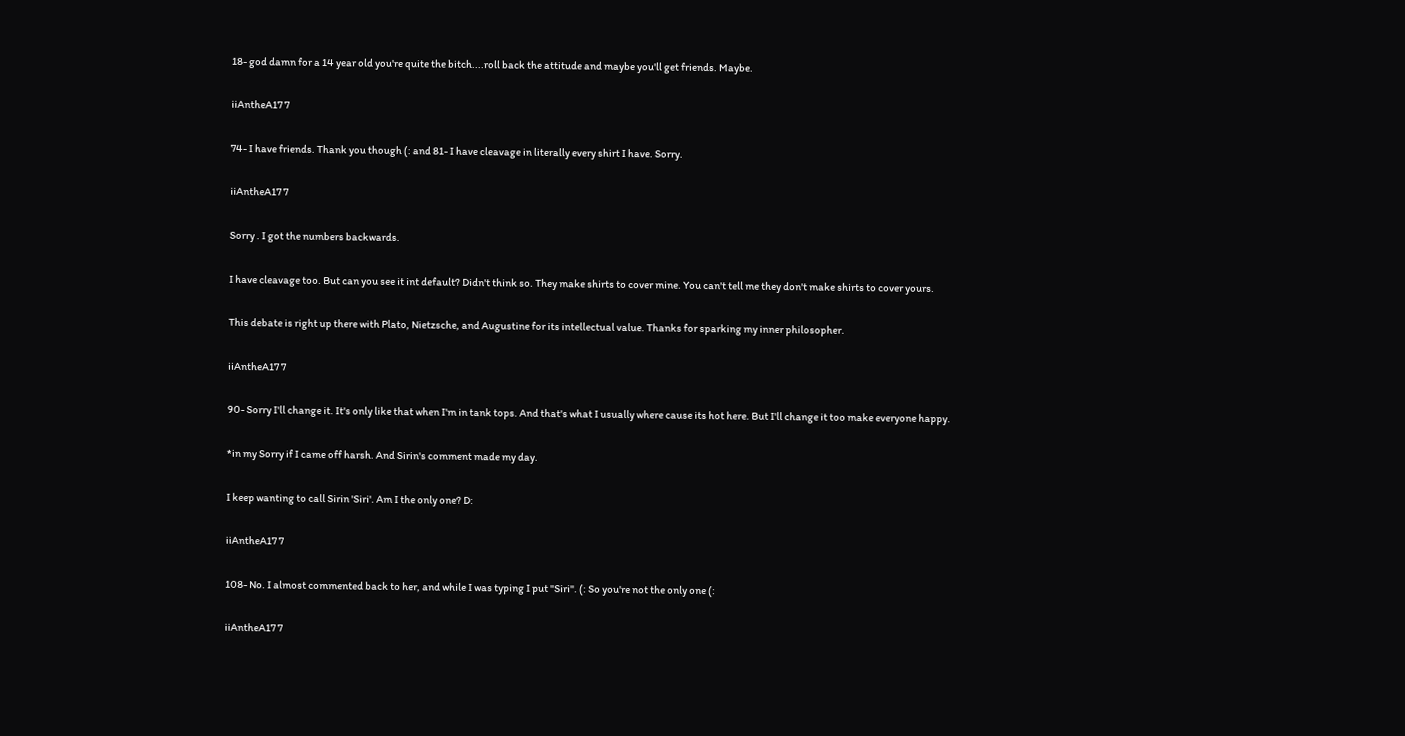18- god damn for a 14 year old you're quite the bitch....roll back the attitude and maybe you'll get friends. Maybe.

iiAntheA17 7

74- I have friends. Thank you though (: and 81- I have cleavage in literally every shirt I have. Sorry.

iiAntheA17 7

Sorry . I got the numbers backwards.

I have cleavage too. But can you see it int default? Didn't think so. They make shirts to cover mine. You can't tell me they don't make shirts to cover yours.

This debate is right up there with Plato, Nietzsche, and Augustine for its intellectual value. Thanks for sparking my inner philosopher.

iiAntheA17 7

90- Sorry I'll change it. It's only like that when I'm in tank tops. And that's what I usually where cause its hot here. But I'll change it too make everyone happy.

*in my Sorry if I came off harsh. And Sirin's comment made my day.

I keep wanting to call Sirin 'Siri'. Am I the only one? D:

iiAntheA17 7

108- No. I almost commented back to her, and while I was typing I put "Siri". (: So you're not the only one (:

iiAntheA17 7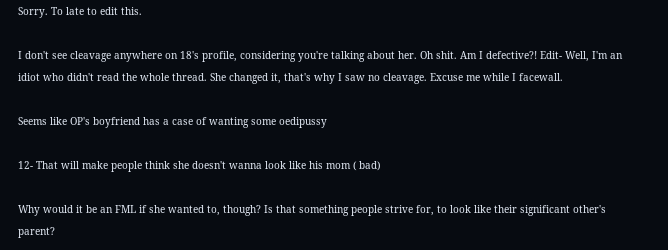Sorry. To late to edit this.

I don't see cleavage anywhere on 18's profile, considering you're talking about her. Oh shit. Am I defective?! Edit- Well, I'm an idiot who didn't read the whole thread. She changed it, that's why I saw no cleavage. Excuse me while I facewall.

Seems like OP's boyfriend has a case of wanting some oedipussy

12- That will make people think she doesn't wanna look like his mom ( bad)

Why would it be an FML if she wanted to, though? Is that something people strive for, to look like their significant other's parent?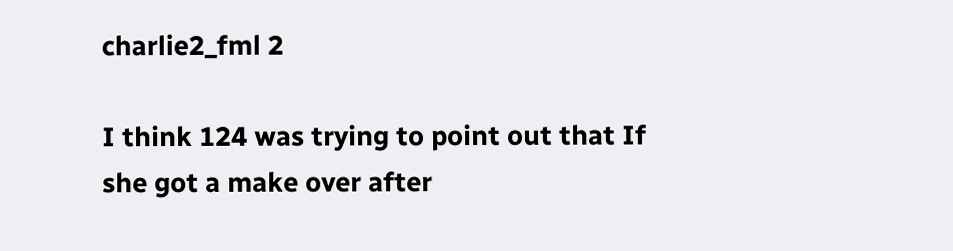charlie2_fml 2

I think 124 was trying to point out that If she got a make over after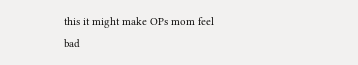this it might make OPs mom feel bad